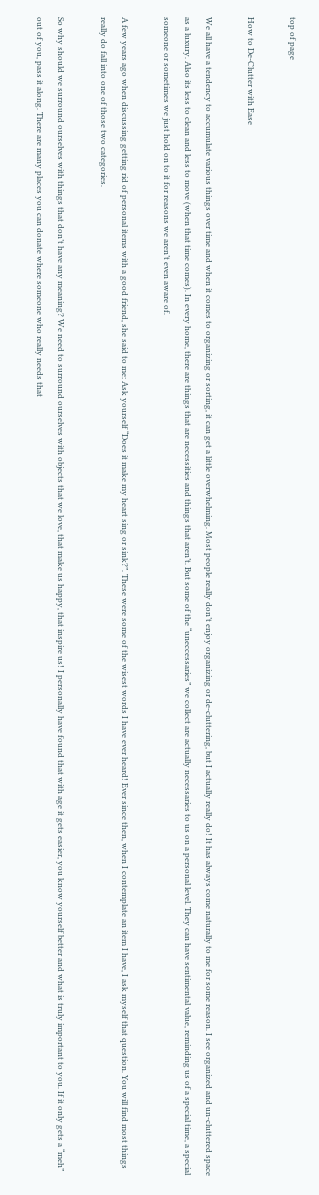top of page

How to De-Clutter with Ease

We all have a tendency to accumulate various things over time and when it comes to organizing or sorting, it can get a little overwhelming. Most people really don’t enjoy organizing or de-cluttering, but I actually really do! It has always come naturally to me for some reason. I see organized and un-cluttered space as a luxury. Also its less to clean and less to move (when that time comes). In every home, there are things that are necessities and things that aren’t. But some of the “uneccessaries” we collect are actually necessaries to us on a personal level. They can have sentimental value, reminding us of a special time, a special someone or sometimes we just hold on to it for reasons we aren’t even aware of.

A few years ago when discussing getting rid of personal items with a good friend, she said to me: Ask yourself “Does it make my heart sing or sink?”. These were some of the wisest words I have ever heard! Ever since then, when I contemplate an item I have, I ask myself that question. You will find most things really do fall into one of those two categories.

So why should we surround ourselves with things that don’t have any meaning? We need to surround ourselves with objects that we love, that make us happy, that inspire us! I personally have found that with age it gets easier, you know yourself better and what is truly important to you. If it only gets a “meh” out of you, pass it along. There are many places you can donate where someone who really needs that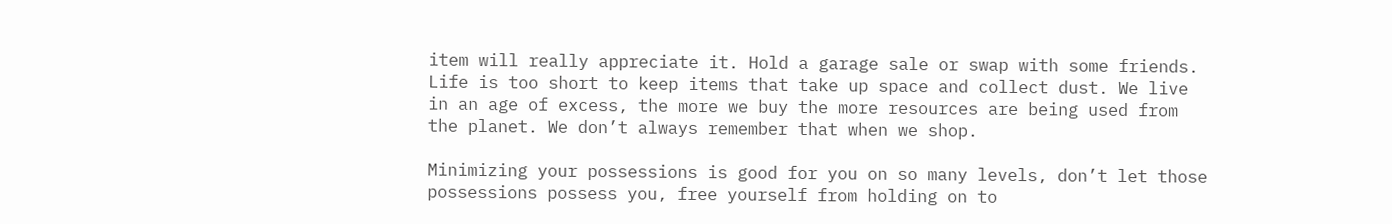item will really appreciate it. Hold a garage sale or swap with some friends. Life is too short to keep items that take up space and collect dust. We live in an age of excess, the more we buy the more resources are being used from the planet. We don’t always remember that when we shop.

Minimizing your possessions is good for you on so many levels, don’t let those possessions possess you, free yourself from holding on to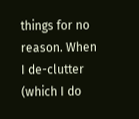things for no reason. When I de-clutter (which I do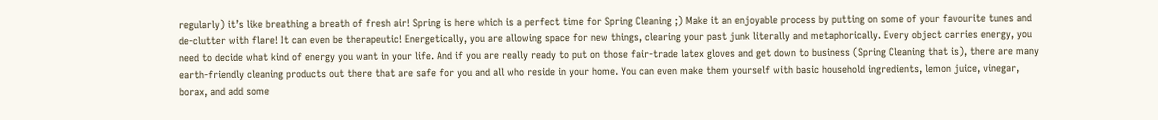regularly) it’s like breathing a breath of fresh air! Spring is here which is a perfect time for Spring Cleaning ;) Make it an enjoyable process by putting on some of your favourite tunes and de-clutter with flare! It can even be therapeutic! Energetically, you are allowing space for new things, clearing your past junk literally and metaphorically. Every object carries energy, you need to decide what kind of energy you want in your life. And if you are really ready to put on those fair-trade latex gloves and get down to business (Spring Cleaning that is), there are many earth-friendly cleaning products out there that are safe for you and all who reside in your home. You can even make them yourself with basic household ingredients, lemon juice, vinegar, borax, and add some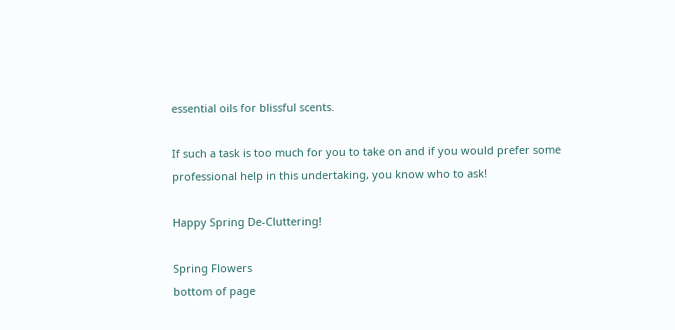essential oils for blissful scents.

If such a task is too much for you to take on and if you would prefer some professional help in this undertaking, you know who to ask!

Happy Spring De-Cluttering!

Spring Flowers
bottom of page